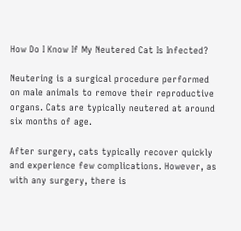How Do I Know If My Neutered Cat Is Infected?

Neutering is a surgical procedure performed on male animals to remove their reproductive organs. Cats are typically neutered at around six months of age.

After surgery, cats typically recover quickly and experience few complications. However, as with any surgery, there is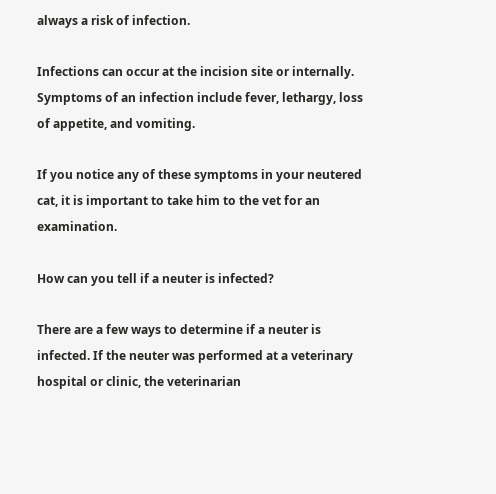always a risk of infection.

Infections can occur at the incision site or internally. Symptoms of an infection include fever, lethargy, loss of appetite, and vomiting.

If you notice any of these symptoms in your neutered cat, it is important to take him to the vet for an examination.

How can you tell if a neuter is infected?

There are a few ways to determine if a neuter is infected. If the neuter was performed at a veterinary hospital or clinic, the veterinarian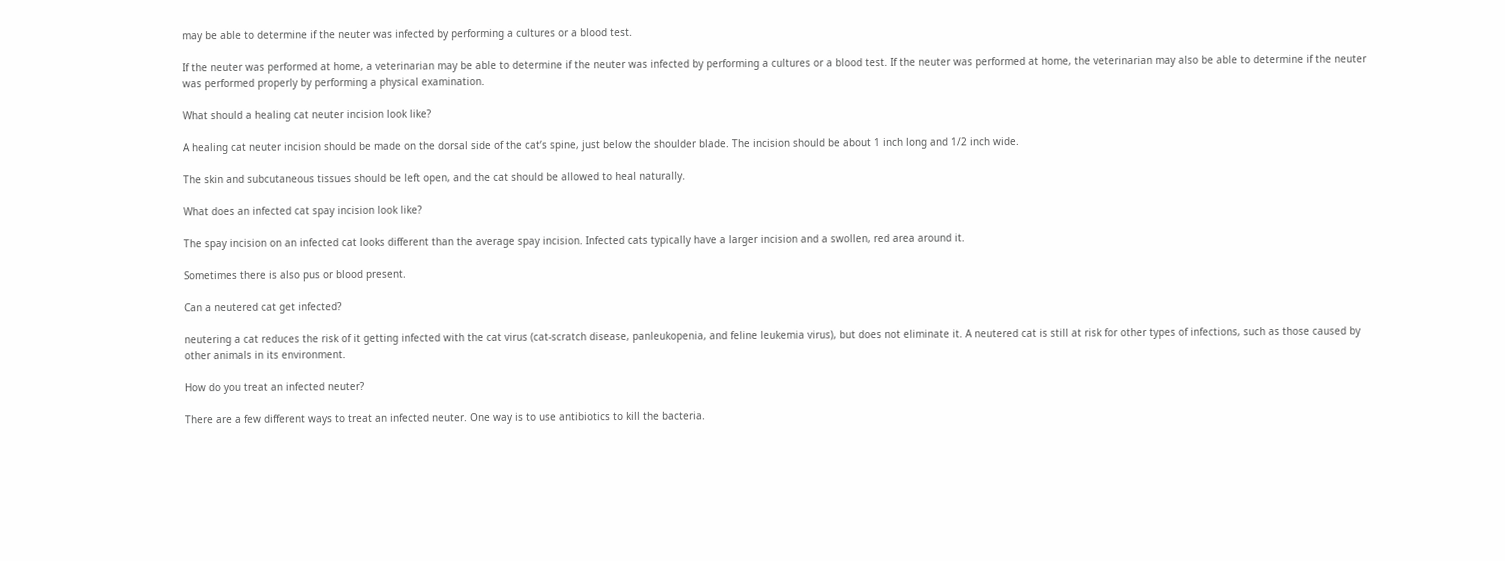may be able to determine if the neuter was infected by performing a cultures or a blood test.

If the neuter was performed at home, a veterinarian may be able to determine if the neuter was infected by performing a cultures or a blood test. If the neuter was performed at home, the veterinarian may also be able to determine if the neuter was performed properly by performing a physical examination.

What should a healing cat neuter incision look like?

A healing cat neuter incision should be made on the dorsal side of the cat’s spine, just below the shoulder blade. The incision should be about 1 inch long and 1/2 inch wide.

The skin and subcutaneous tissues should be left open, and the cat should be allowed to heal naturally.

What does an infected cat spay incision look like?

The spay incision on an infected cat looks different than the average spay incision. Infected cats typically have a larger incision and a swollen, red area around it.

Sometimes there is also pus or blood present.

Can a neutered cat get infected?

neutering a cat reduces the risk of it getting infected with the cat virus (cat-scratch disease, panleukopenia, and feline leukemia virus), but does not eliminate it. A neutered cat is still at risk for other types of infections, such as those caused by other animals in its environment.

How do you treat an infected neuter?

There are a few different ways to treat an infected neuter. One way is to use antibiotics to kill the bacteria.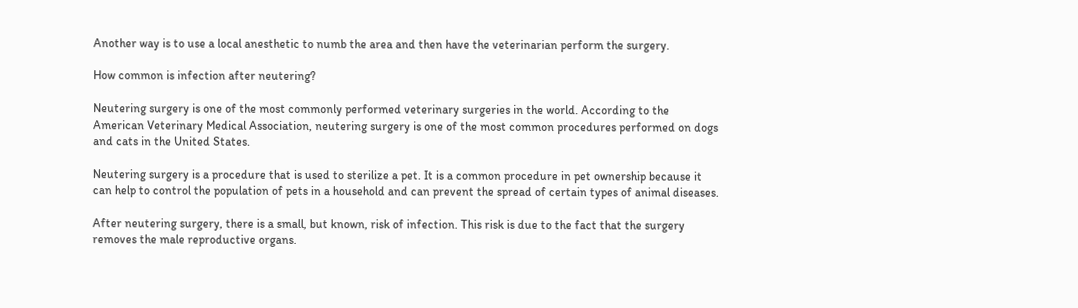Another way is to use a local anesthetic to numb the area and then have the veterinarian perform the surgery.

How common is infection after neutering?

Neutering surgery is one of the most commonly performed veterinary surgeries in the world. According to the American Veterinary Medical Association, neutering surgery is one of the most common procedures performed on dogs and cats in the United States.

Neutering surgery is a procedure that is used to sterilize a pet. It is a common procedure in pet ownership because it can help to control the population of pets in a household and can prevent the spread of certain types of animal diseases.

After neutering surgery, there is a small, but known, risk of infection. This risk is due to the fact that the surgery removes the male reproductive organs.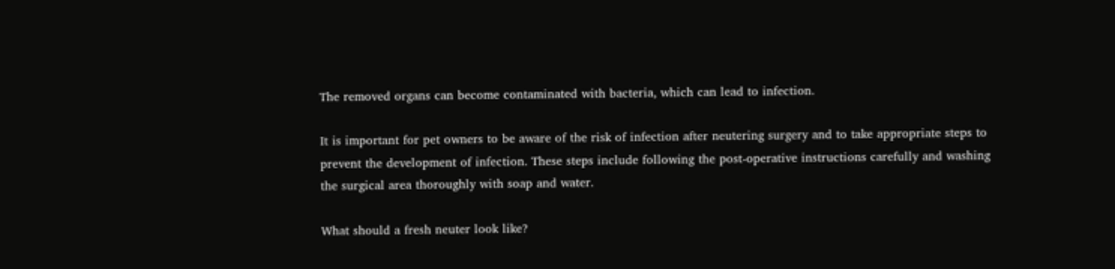The removed organs can become contaminated with bacteria, which can lead to infection.

It is important for pet owners to be aware of the risk of infection after neutering surgery and to take appropriate steps to prevent the development of infection. These steps include following the post-operative instructions carefully and washing the surgical area thoroughly with soap and water.

What should a fresh neuter look like?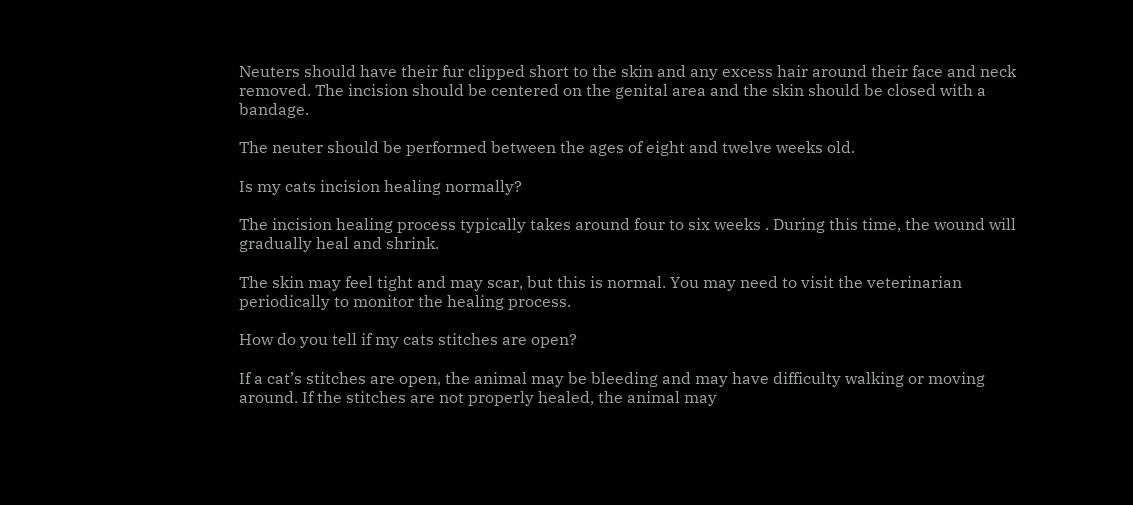Neuters should have their fur clipped short to the skin and any excess hair around their face and neck removed. The incision should be centered on the genital area and the skin should be closed with a bandage.

The neuter should be performed between the ages of eight and twelve weeks old.

Is my cats incision healing normally?

The incision healing process typically takes around four to six weeks . During this time, the wound will gradually heal and shrink.

The skin may feel tight and may scar, but this is normal. You may need to visit the veterinarian periodically to monitor the healing process.

How do you tell if my cats stitches are open?

If a cat’s stitches are open, the animal may be bleeding and may have difficulty walking or moving around. If the stitches are not properly healed, the animal may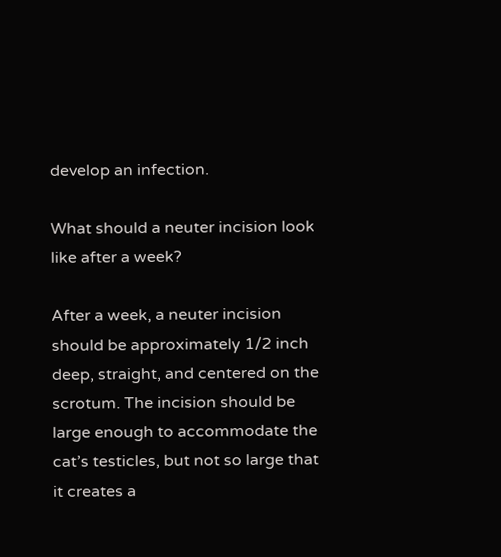develop an infection.

What should a neuter incision look like after a week?

After a week, a neuter incision should be approximately 1/2 inch deep, straight, and centered on the scrotum. The incision should be large enough to accommodate the cat’s testicles, but not so large that it creates a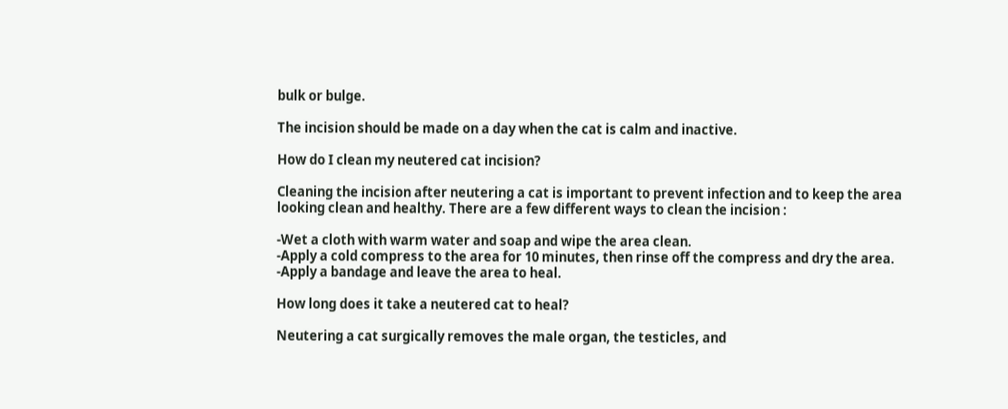bulk or bulge.

The incision should be made on a day when the cat is calm and inactive.

How do I clean my neutered cat incision?

Cleaning the incision after neutering a cat is important to prevent infection and to keep the area looking clean and healthy. There are a few different ways to clean the incision :

-Wet a cloth with warm water and soap and wipe the area clean.
-Apply a cold compress to the area for 10 minutes, then rinse off the compress and dry the area.
-Apply a bandage and leave the area to heal.

How long does it take a neutered cat to heal?

Neutering a cat surgically removes the male organ, the testicles, and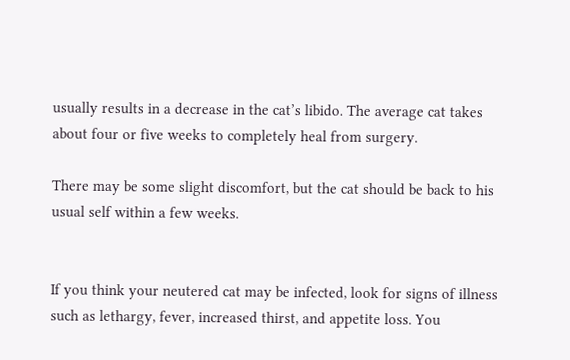usually results in a decrease in the cat’s libido. The average cat takes about four or five weeks to completely heal from surgery.

There may be some slight discomfort, but the cat should be back to his usual self within a few weeks.


If you think your neutered cat may be infected, look for signs of illness such as lethargy, fever, increased thirst, and appetite loss. You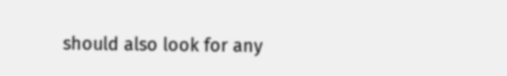should also look for any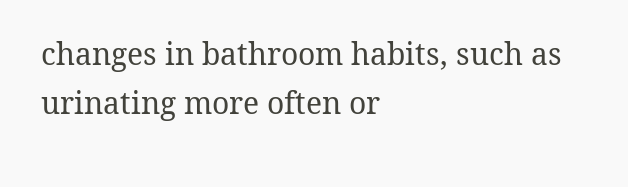changes in bathroom habits, such as urinating more often or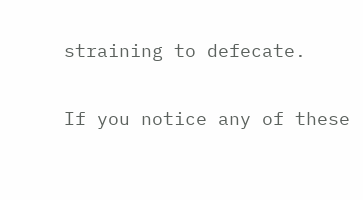straining to defecate.

If you notice any of these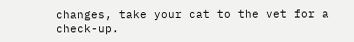changes, take your cat to the vet for a check-up.